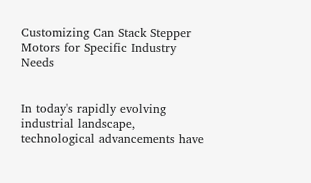Customizing Can Stack Stepper Motors for Specific Industry Needs


In today's rapidly evolving industrial landscape, technological advancements have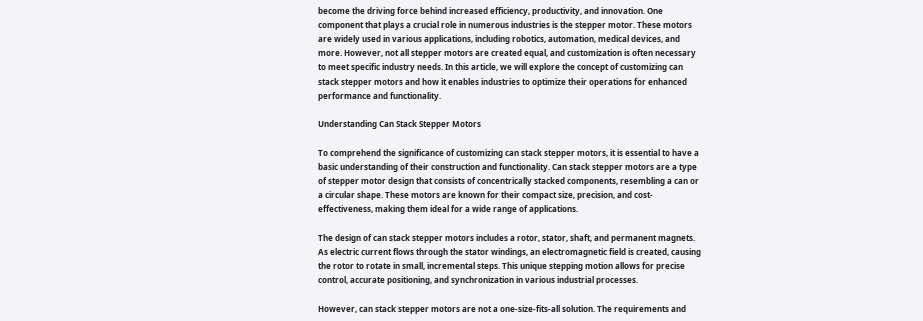become the driving force behind increased efficiency, productivity, and innovation. One component that plays a crucial role in numerous industries is the stepper motor. These motors are widely used in various applications, including robotics, automation, medical devices, and more. However, not all stepper motors are created equal, and customization is often necessary to meet specific industry needs. In this article, we will explore the concept of customizing can stack stepper motors and how it enables industries to optimize their operations for enhanced performance and functionality.

Understanding Can Stack Stepper Motors

To comprehend the significance of customizing can stack stepper motors, it is essential to have a basic understanding of their construction and functionality. Can stack stepper motors are a type of stepper motor design that consists of concentrically stacked components, resembling a can or a circular shape. These motors are known for their compact size, precision, and cost-effectiveness, making them ideal for a wide range of applications.

The design of can stack stepper motors includes a rotor, stator, shaft, and permanent magnets. As electric current flows through the stator windings, an electromagnetic field is created, causing the rotor to rotate in small, incremental steps. This unique stepping motion allows for precise control, accurate positioning, and synchronization in various industrial processes.

However, can stack stepper motors are not a one-size-fits-all solution. The requirements and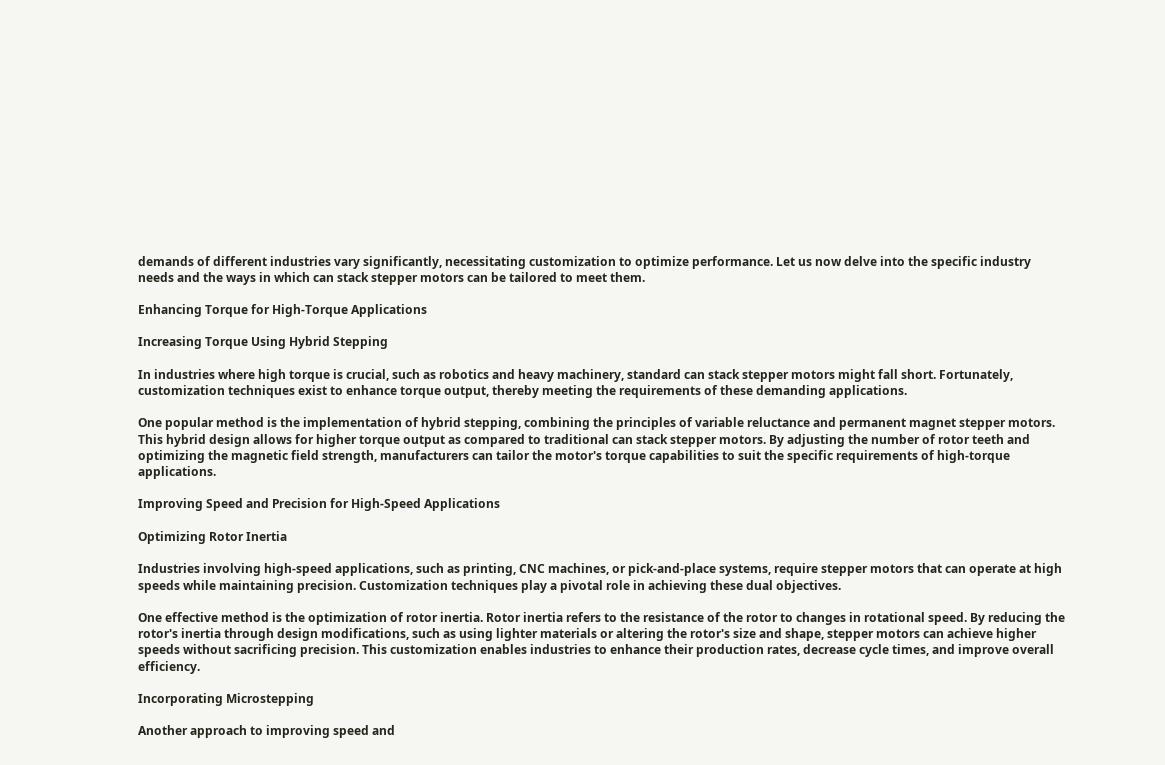demands of different industries vary significantly, necessitating customization to optimize performance. Let us now delve into the specific industry needs and the ways in which can stack stepper motors can be tailored to meet them.

Enhancing Torque for High-Torque Applications

Increasing Torque Using Hybrid Stepping

In industries where high torque is crucial, such as robotics and heavy machinery, standard can stack stepper motors might fall short. Fortunately, customization techniques exist to enhance torque output, thereby meeting the requirements of these demanding applications.

One popular method is the implementation of hybrid stepping, combining the principles of variable reluctance and permanent magnet stepper motors. This hybrid design allows for higher torque output as compared to traditional can stack stepper motors. By adjusting the number of rotor teeth and optimizing the magnetic field strength, manufacturers can tailor the motor's torque capabilities to suit the specific requirements of high-torque applications.

Improving Speed and Precision for High-Speed Applications

Optimizing Rotor Inertia

Industries involving high-speed applications, such as printing, CNC machines, or pick-and-place systems, require stepper motors that can operate at high speeds while maintaining precision. Customization techniques play a pivotal role in achieving these dual objectives.

One effective method is the optimization of rotor inertia. Rotor inertia refers to the resistance of the rotor to changes in rotational speed. By reducing the rotor's inertia through design modifications, such as using lighter materials or altering the rotor's size and shape, stepper motors can achieve higher speeds without sacrificing precision. This customization enables industries to enhance their production rates, decrease cycle times, and improve overall efficiency.

Incorporating Microstepping

Another approach to improving speed and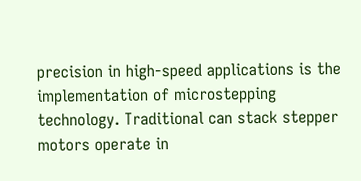precision in high-speed applications is the implementation of microstepping technology. Traditional can stack stepper motors operate in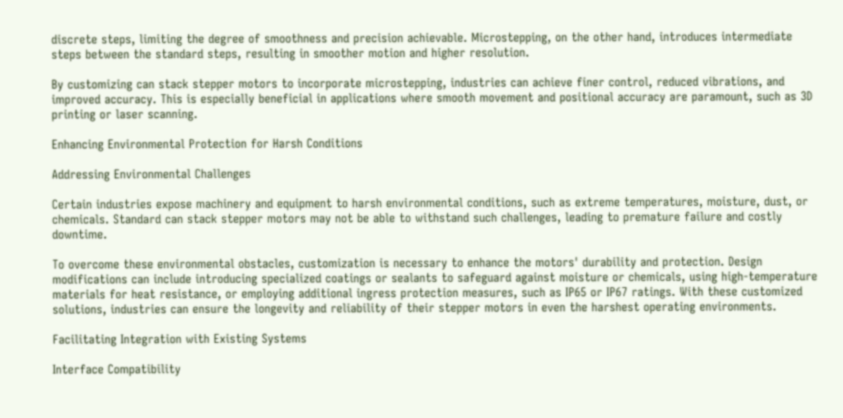discrete steps, limiting the degree of smoothness and precision achievable. Microstepping, on the other hand, introduces intermediate steps between the standard steps, resulting in smoother motion and higher resolution.

By customizing can stack stepper motors to incorporate microstepping, industries can achieve finer control, reduced vibrations, and improved accuracy. This is especially beneficial in applications where smooth movement and positional accuracy are paramount, such as 3D printing or laser scanning.

Enhancing Environmental Protection for Harsh Conditions

Addressing Environmental Challenges

Certain industries expose machinery and equipment to harsh environmental conditions, such as extreme temperatures, moisture, dust, or chemicals. Standard can stack stepper motors may not be able to withstand such challenges, leading to premature failure and costly downtime.

To overcome these environmental obstacles, customization is necessary to enhance the motors' durability and protection. Design modifications can include introducing specialized coatings or sealants to safeguard against moisture or chemicals, using high-temperature materials for heat resistance, or employing additional ingress protection measures, such as IP65 or IP67 ratings. With these customized solutions, industries can ensure the longevity and reliability of their stepper motors in even the harshest operating environments.

Facilitating Integration with Existing Systems

Interface Compatibility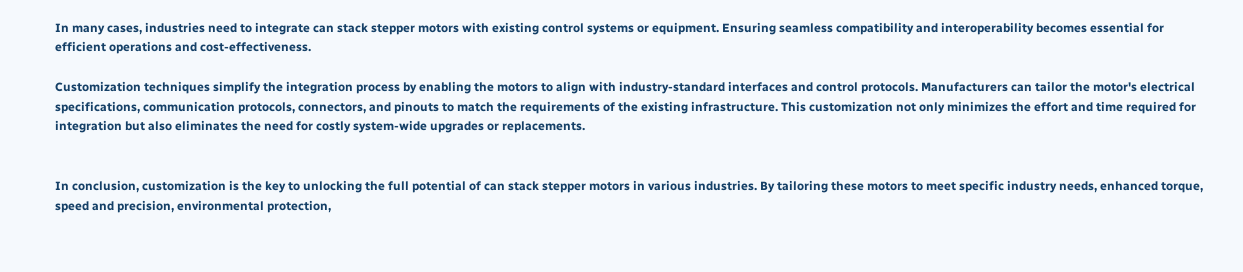In many cases, industries need to integrate can stack stepper motors with existing control systems or equipment. Ensuring seamless compatibility and interoperability becomes essential for efficient operations and cost-effectiveness.

Customization techniques simplify the integration process by enabling the motors to align with industry-standard interfaces and control protocols. Manufacturers can tailor the motor's electrical specifications, communication protocols, connectors, and pinouts to match the requirements of the existing infrastructure. This customization not only minimizes the effort and time required for integration but also eliminates the need for costly system-wide upgrades or replacements.


In conclusion, customization is the key to unlocking the full potential of can stack stepper motors in various industries. By tailoring these motors to meet specific industry needs, enhanced torque, speed and precision, environmental protection,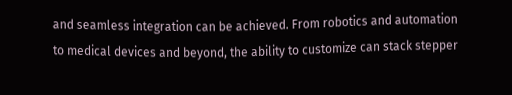and seamless integration can be achieved. From robotics and automation to medical devices and beyond, the ability to customize can stack stepper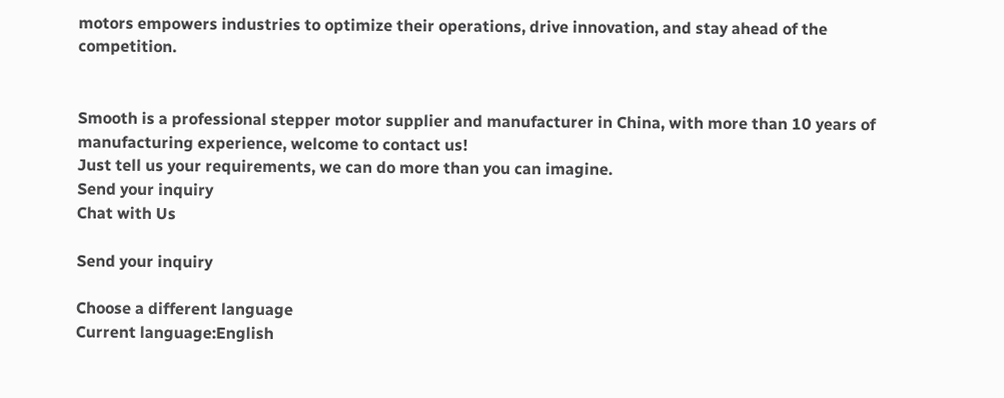motors empowers industries to optimize their operations, drive innovation, and stay ahead of the competition.


Smooth is a professional stepper motor supplier and manufacturer in China, with more than 10 years of manufacturing experience, welcome to contact us!
Just tell us your requirements, we can do more than you can imagine.
Send your inquiry
Chat with Us

Send your inquiry

Choose a different language
Current language:English